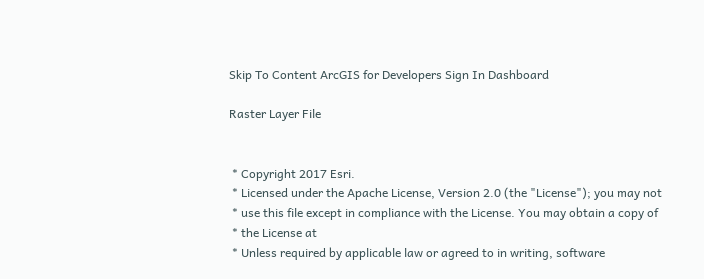Skip To Content ArcGIS for Developers Sign In Dashboard

Raster Layer File


 * Copyright 2017 Esri.
 * Licensed under the Apache License, Version 2.0 (the "License"); you may not
 * use this file except in compliance with the License. You may obtain a copy of
 * the License at
 * Unless required by applicable law or agreed to in writing, software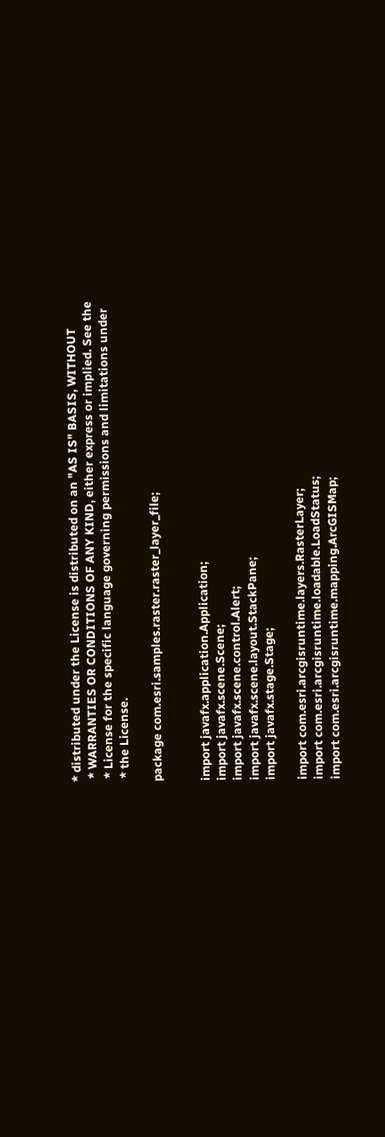* distributed under the License is distributed on an "AS IS" BASIS, WITHOUT
 * WARRANTIES OR CONDITIONS OF ANY KIND, either express or implied. See the
 * License for the specific language governing permissions and limitations under
 * the License.

package com.esri.samples.raster.raster_layer_file;


import javafx.application.Application;
import javafx.scene.Scene;
import javafx.scene.control.Alert;
import javafx.scene.layout.StackPane;
import javafx.stage.Stage;

import com.esri.arcgisruntime.layers.RasterLayer;
import com.esri.arcgisruntime.loadable.LoadStatus;
import com.esri.arcgisruntime.mapping.ArcGISMap;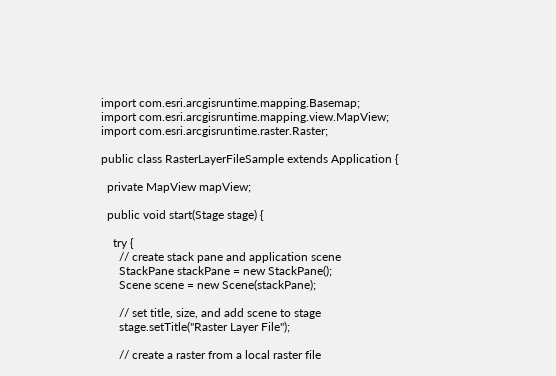import com.esri.arcgisruntime.mapping.Basemap;
import com.esri.arcgisruntime.mapping.view.MapView;
import com.esri.arcgisruntime.raster.Raster;

public class RasterLayerFileSample extends Application {

  private MapView mapView;

  public void start(Stage stage) {

    try {
      // create stack pane and application scene
      StackPane stackPane = new StackPane();
      Scene scene = new Scene(stackPane);

      // set title, size, and add scene to stage
      stage.setTitle("Raster Layer File");

      // create a raster from a local raster file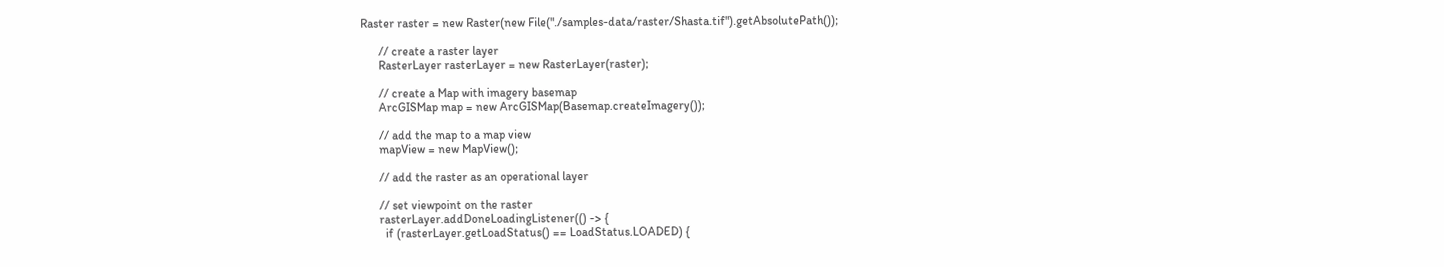Raster raster = new Raster(new File("./samples-data/raster/Shasta.tif").getAbsolutePath());

      // create a raster layer
      RasterLayer rasterLayer = new RasterLayer(raster);

      // create a Map with imagery basemap
      ArcGISMap map = new ArcGISMap(Basemap.createImagery());

      // add the map to a map view
      mapView = new MapView();

      // add the raster as an operational layer

      // set viewpoint on the raster
      rasterLayer.addDoneLoadingListener(() -> {
        if (rasterLayer.getLoadStatus() == LoadStatus.LOADED) {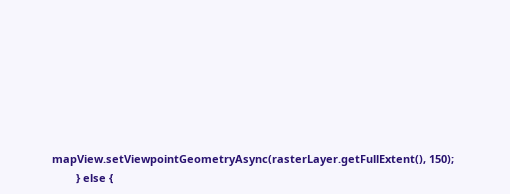mapView.setViewpointGeometryAsync(rasterLayer.getFullExtent(), 150);
        } else {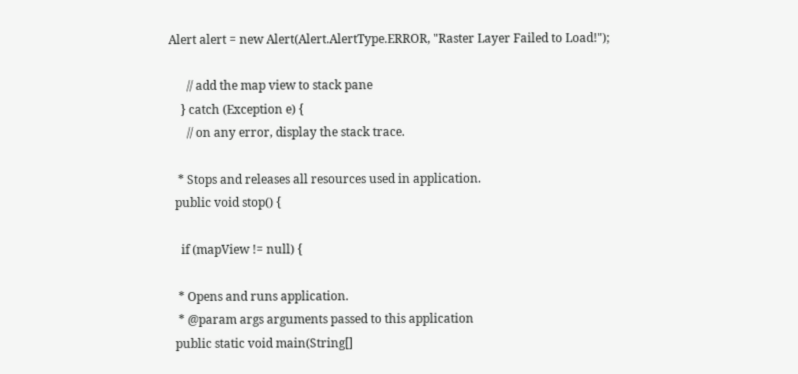Alert alert = new Alert(Alert.AlertType.ERROR, "Raster Layer Failed to Load!");

      // add the map view to stack pane
    } catch (Exception e) {
      // on any error, display the stack trace.

   * Stops and releases all resources used in application.
  public void stop() {

    if (mapView != null) {

   * Opens and runs application.
   * @param args arguments passed to this application
  public static void main(String[]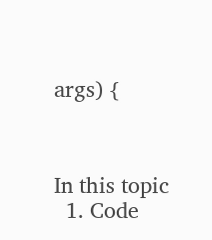args) {



In this topic
  1. Code